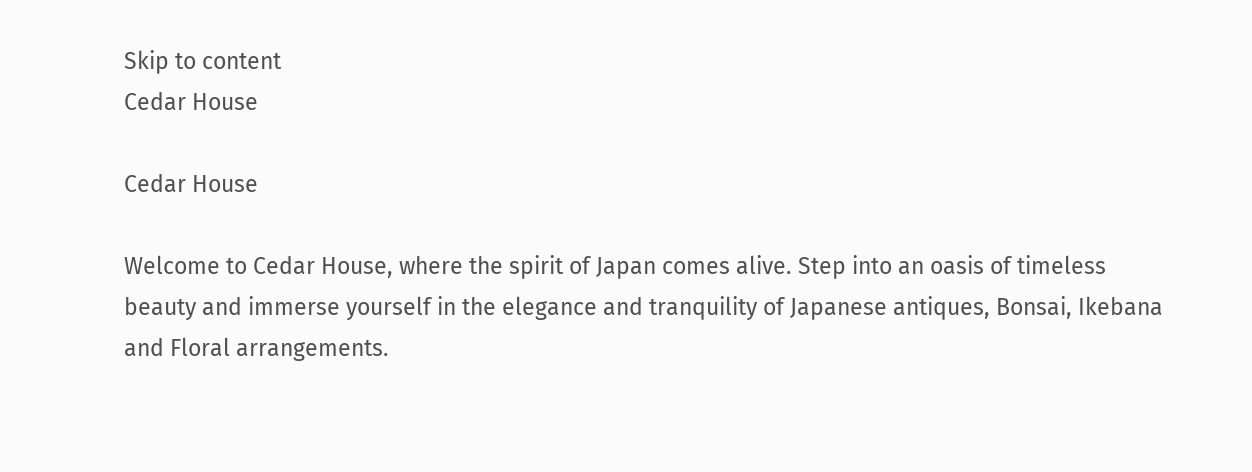Skip to content
Cedar House

Cedar House

Welcome to Cedar House, where the spirit of Japan comes alive. Step into an oasis of timeless beauty and immerse yourself in the elegance and tranquility of Japanese antiques, Bonsai, Ikebana and Floral arrangements.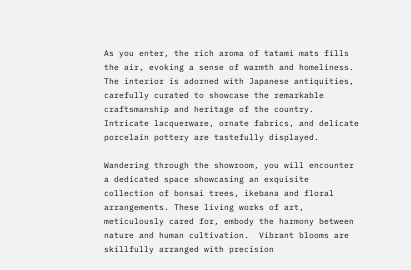As you enter, the rich aroma of tatami mats fills the air, evoking a sense of warmth and homeliness. The interior is adorned with Japanese antiquities, carefully curated to showcase the remarkable craftsmanship and heritage of the country. Intricate lacquerware, ornate fabrics, and delicate porcelain pottery are tastefully displayed.

Wandering through the showroom, you will encounter a dedicated space showcasing an exquisite collection of bonsai trees, ikebana and floral arrangements. These living works of art, meticulously cared for, embody the harmony between nature and human cultivation.  Vibrant blooms are skillfully arranged with precision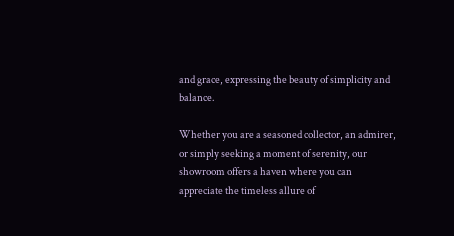and grace, expressing the beauty of simplicity and balance.

Whether you are a seasoned collector, an admirer, or simply seeking a moment of serenity, our showroom offers a haven where you can appreciate the timeless allure of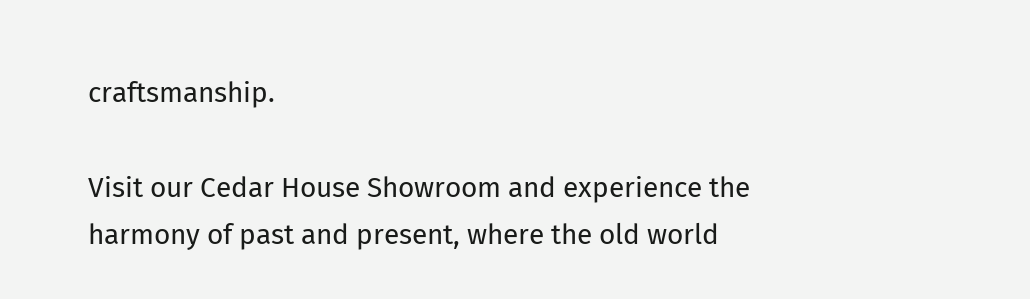craftsmanship.

Visit our Cedar House Showroom and experience the harmony of past and present, where the old world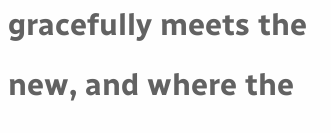gracefully meets the new, and where the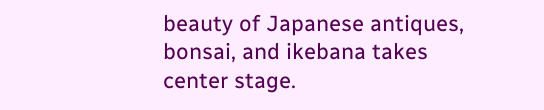beauty of Japanese antiques, bonsai, and ikebana takes center stage.